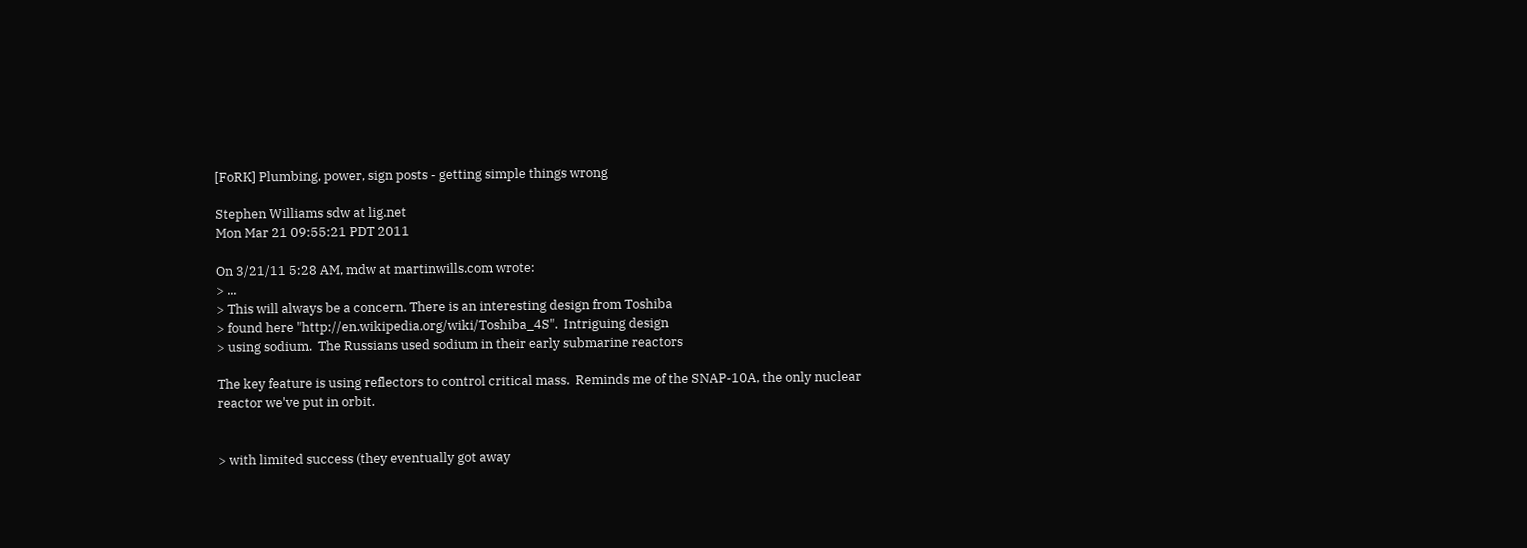[FoRK] Plumbing, power, sign posts - getting simple things wrong

Stephen Williams sdw at lig.net
Mon Mar 21 09:55:21 PDT 2011

On 3/21/11 5:28 AM, mdw at martinwills.com wrote:
> ...
> This will always be a concern. There is an interesting design from Toshiba
> found here "http://en.wikipedia.org/wiki/Toshiba_4S".  Intriguing design
> using sodium.  The Russians used sodium in their early submarine reactors

The key feature is using reflectors to control critical mass.  Reminds me of the SNAP-10A, the only nuclear reactor we've put in orbit.


> with limited success (they eventually got away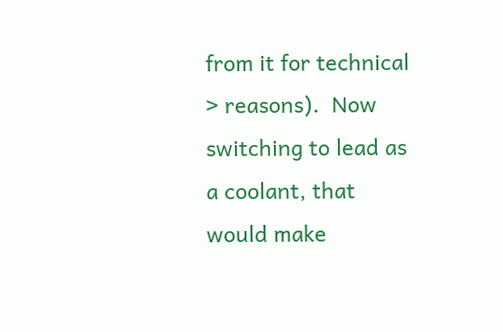from it for technical
> reasons).  Now switching to lead as a coolant, that would make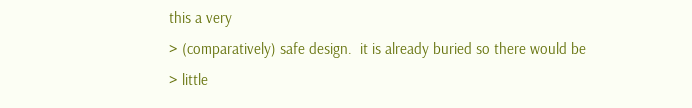this a very
> (comparatively) safe design.  it is already buried so there would be
> little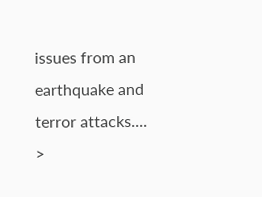issues from an earthquake and terror attacks....
>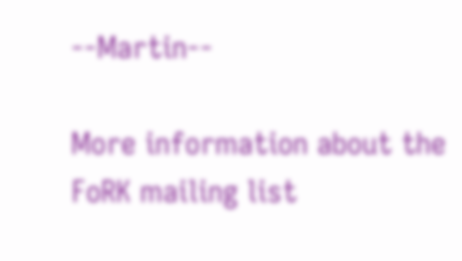--Martin--

More information about the FoRK mailing list